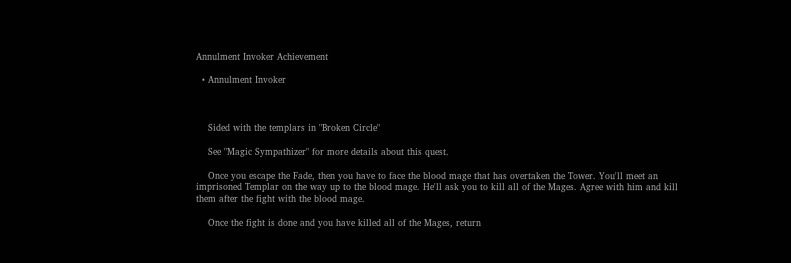Annulment Invoker Achievement

  • Annulment Invoker



    Sided with the templars in "Broken Circle"

    See "Magic Sympathizer" for more details about this quest.

    Once you escape the Fade, then you have to face the blood mage that has overtaken the Tower. You'll meet an imprisoned Templar on the way up to the blood mage. He'll ask you to kill all of the Mages. Agree with him and kill them after the fight with the blood mage.

    Once the fight is done and you have killed all of the Mages, return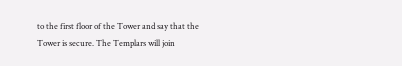to the first floor of the Tower and say that the Tower is secure. The Templars will join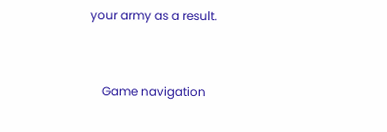your army as a result.


    Game navigation